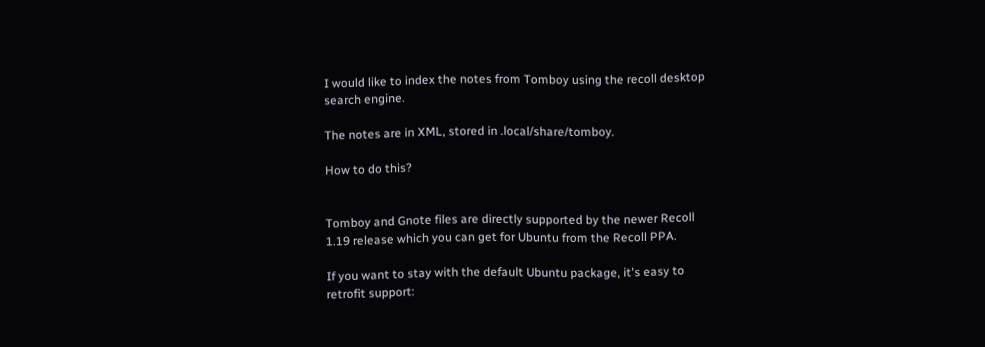I would like to index the notes from Tomboy using the recoll desktop search engine.

The notes are in XML, stored in .local/share/tomboy.

How to do this?


Tomboy and Gnote files are directly supported by the newer Recoll 1.19 release which you can get for Ubuntu from the Recoll PPA.

If you want to stay with the default Ubuntu package, it's easy to retrofit support: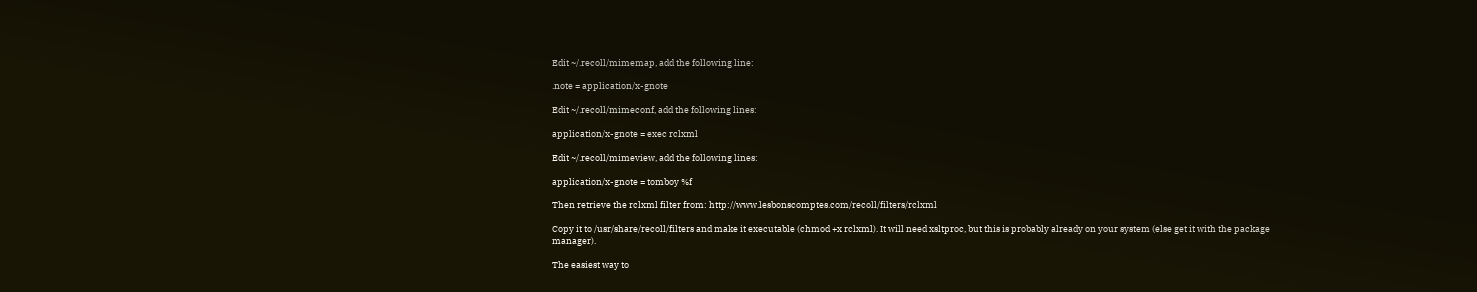Edit ~/.recoll/mimemap, add the following line:

.note = application/x-gnote

Edit ~/.recoll/mimeconf, add the following lines:

application/x-gnote = exec rclxml

Edit ~/.recoll/mimeview, add the following lines:

application/x-gnote = tomboy %f

Then retrieve the rclxml filter from: http://www.lesbonscomptes.com/recoll/filters/rclxml

Copy it to /usr/share/recoll/filters and make it executable (chmod +x rclxml). It will need xsltproc, but this is probably already on your system (else get it with the package manager).

The easiest way to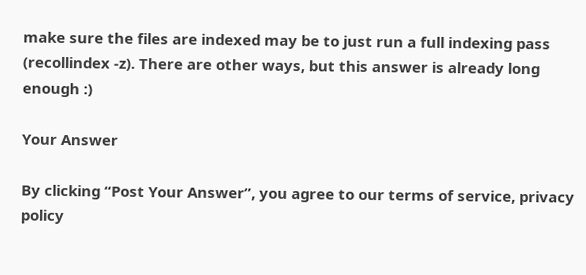make sure the files are indexed may be to just run a full indexing pass (recollindex -z). There are other ways, but this answer is already long enough :)

Your Answer

By clicking “Post Your Answer”, you agree to our terms of service, privacy policy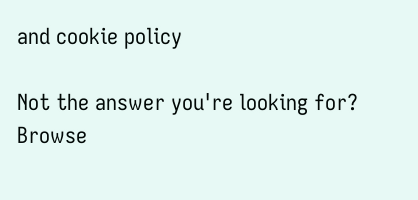and cookie policy

Not the answer you're looking for? Browse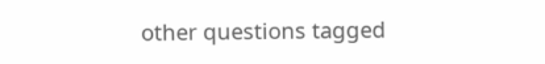other questions tagged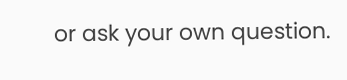or ask your own question.